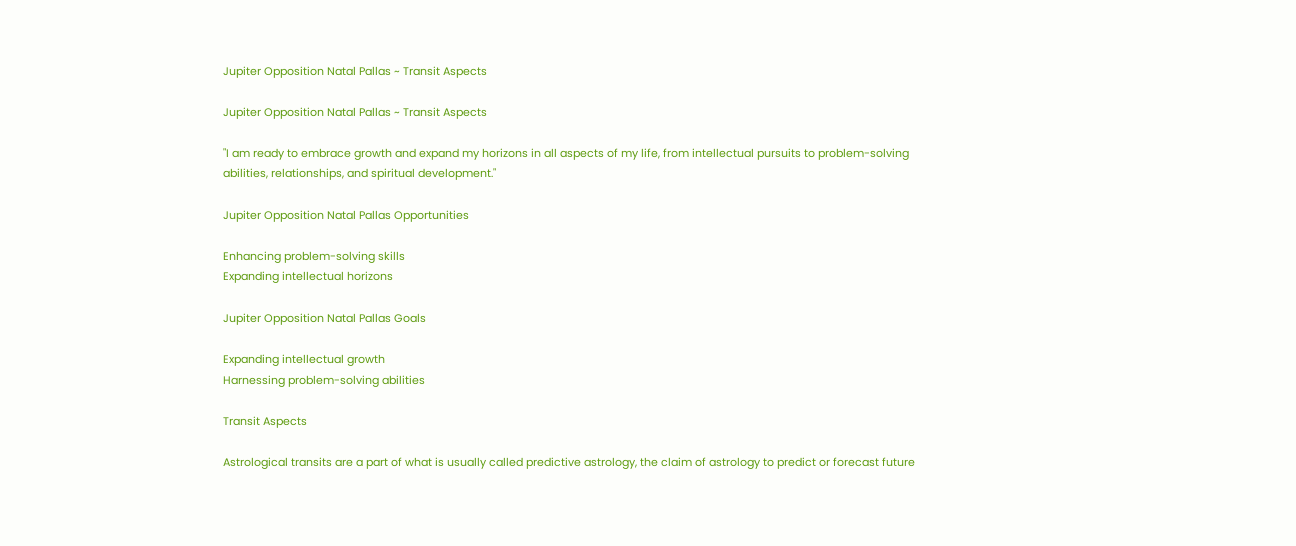Jupiter Opposition Natal Pallas ~ Transit Aspects

Jupiter Opposition Natal Pallas ~ Transit Aspects

"I am ready to embrace growth and expand my horizons in all aspects of my life, from intellectual pursuits to problem-solving abilities, relationships, and spiritual development."

Jupiter Opposition Natal Pallas Opportunities

Enhancing problem-solving skills
Expanding intellectual horizons

Jupiter Opposition Natal Pallas Goals

Expanding intellectual growth
Harnessing problem-solving abilities

Transit Aspects

Astrological transits are a part of what is usually called predictive astrology, the claim of astrology to predict or forecast future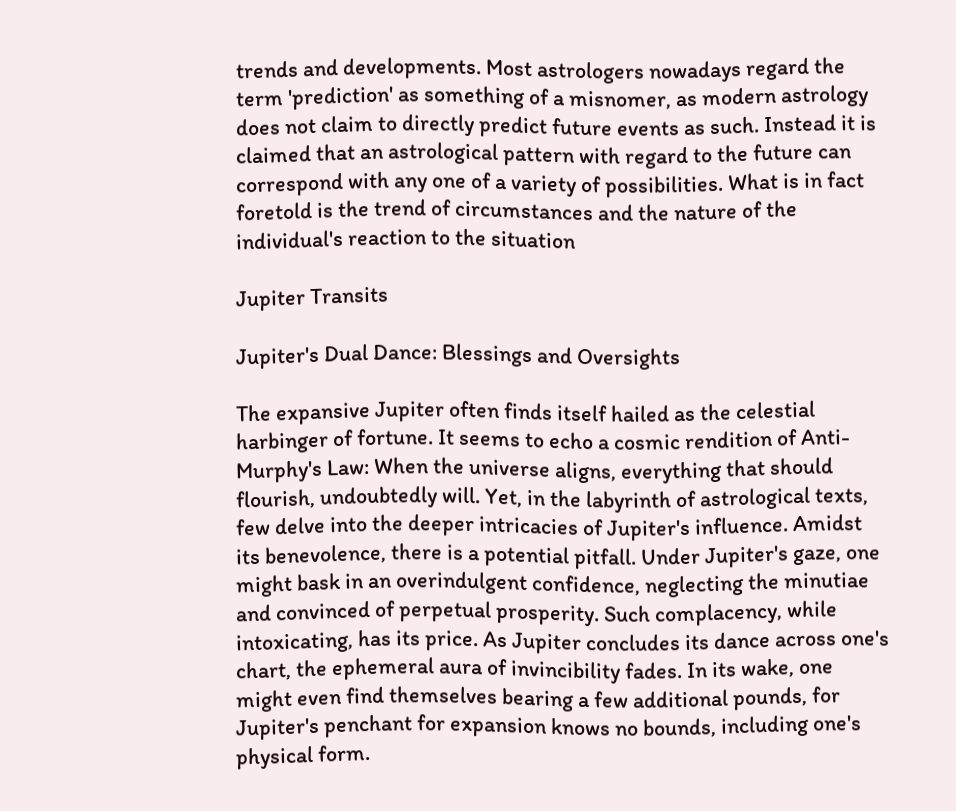trends and developments. Most astrologers nowadays regard the term 'prediction' as something of a misnomer, as modern astrology does not claim to directly predict future events as such. Instead it is claimed that an astrological pattern with regard to the future can correspond with any one of a variety of possibilities. What is in fact foretold is the trend of circumstances and the nature of the individual's reaction to the situation

Jupiter Transits

Jupiter's Dual Dance: Blessings and Oversights

The expansive Jupiter often finds itself hailed as the celestial harbinger of fortune. It seems to echo a cosmic rendition of Anti-Murphy's Law: When the universe aligns, everything that should flourish, undoubtedly will. Yet, in the labyrinth of astrological texts, few delve into the deeper intricacies of Jupiter's influence. Amidst its benevolence, there is a potential pitfall. Under Jupiter's gaze, one might bask in an overindulgent confidence, neglecting the minutiae and convinced of perpetual prosperity. Such complacency, while intoxicating, has its price. As Jupiter concludes its dance across one's chart, the ephemeral aura of invincibility fades. In its wake, one might even find themselves bearing a few additional pounds, for Jupiter's penchant for expansion knows no bounds, including one's physical form.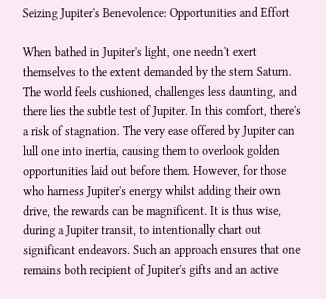Seizing Jupiter's Benevolence: Opportunities and Effort

When bathed in Jupiter's light, one needn't exert themselves to the extent demanded by the stern Saturn. The world feels cushioned, challenges less daunting, and there lies the subtle test of Jupiter. In this comfort, there's a risk of stagnation. The very ease offered by Jupiter can lull one into inertia, causing them to overlook golden opportunities laid out before them. However, for those who harness Jupiter's energy whilst adding their own drive, the rewards can be magnificent. It is thus wise, during a Jupiter transit, to intentionally chart out significant endeavors. Such an approach ensures that one remains both recipient of Jupiter's gifts and an active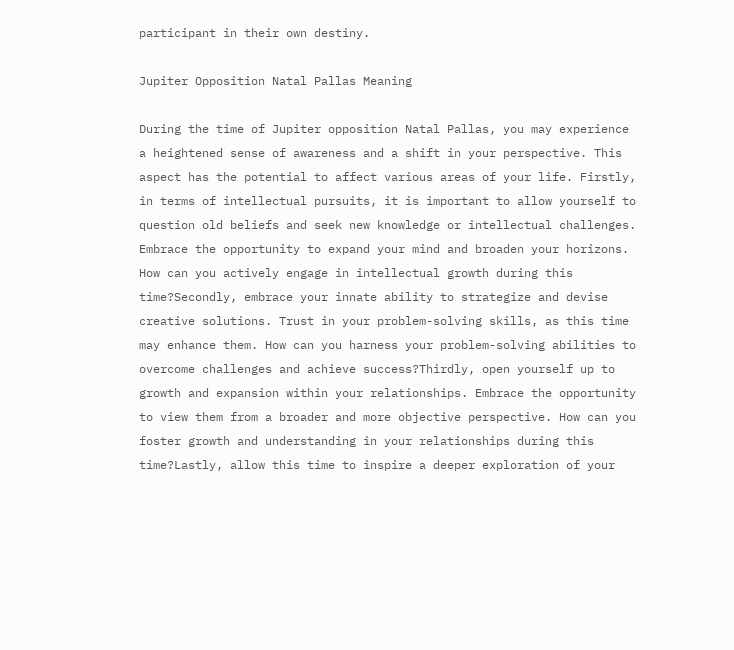participant in their own destiny.

Jupiter Opposition Natal Pallas Meaning

During the time of Jupiter opposition Natal Pallas, you may experience a heightened sense of awareness and a shift in your perspective. This aspect has the potential to affect various areas of your life. Firstly, in terms of intellectual pursuits, it is important to allow yourself to question old beliefs and seek new knowledge or intellectual challenges. Embrace the opportunity to expand your mind and broaden your horizons. How can you actively engage in intellectual growth during this time?Secondly, embrace your innate ability to strategize and devise creative solutions. Trust in your problem-solving skills, as this time may enhance them. How can you harness your problem-solving abilities to overcome challenges and achieve success?Thirdly, open yourself up to growth and expansion within your relationships. Embrace the opportunity to view them from a broader and more objective perspective. How can you foster growth and understanding in your relationships during this time?Lastly, allow this time to inspire a deeper exploration of your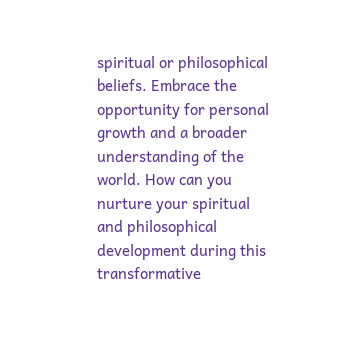spiritual or philosophical beliefs. Embrace the opportunity for personal growth and a broader understanding of the world. How can you nurture your spiritual and philosophical development during this transformative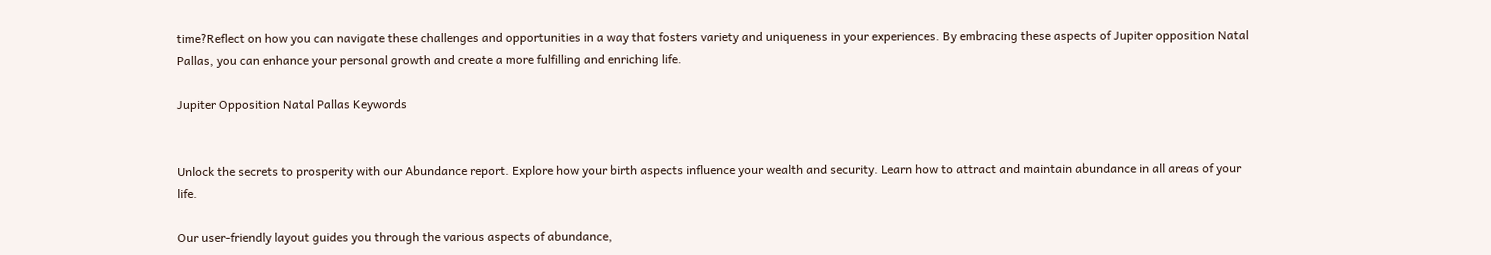time?Reflect on how you can navigate these challenges and opportunities in a way that fosters variety and uniqueness in your experiences. By embracing these aspects of Jupiter opposition Natal Pallas, you can enhance your personal growth and create a more fulfilling and enriching life.

Jupiter Opposition Natal Pallas Keywords


Unlock the secrets to prosperity with our Abundance report. Explore how your birth aspects influence your wealth and security. Learn how to attract and maintain abundance in all areas of your life.

Our user-friendly layout guides you through the various aspects of abundance,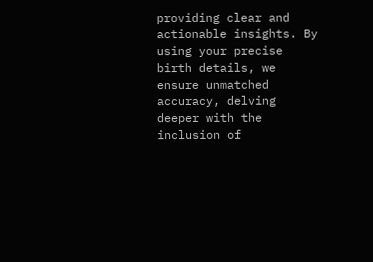providing clear and actionable insights. By using your precise birth details, we ensure unmatched accuracy, delving deeper with the inclusion of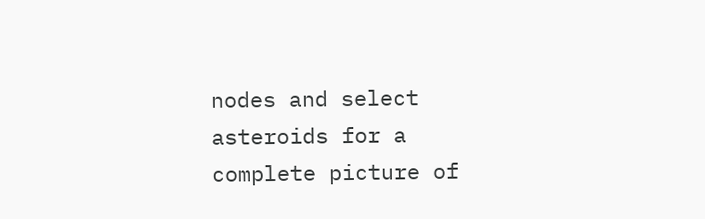nodes and select asteroids for a complete picture of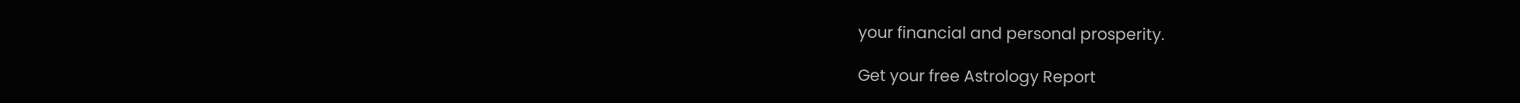your financial and personal prosperity.

Get your free Astrology Report